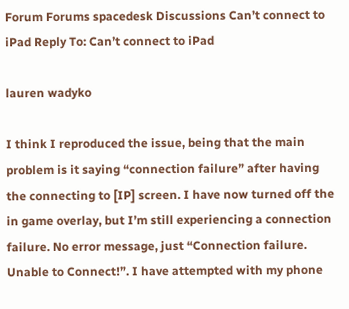Forum Forums spacedesk Discussions Can’t connect to iPad Reply To: Can’t connect to iPad

lauren wadyko

I think I reproduced the issue, being that the main problem is it saying “connection failure” after having the connecting to [IP] screen. I have now turned off the in game overlay, but I’m still experiencing a connection failure. No error message, just “Connection failure. Unable to Connect!”. I have attempted with my phone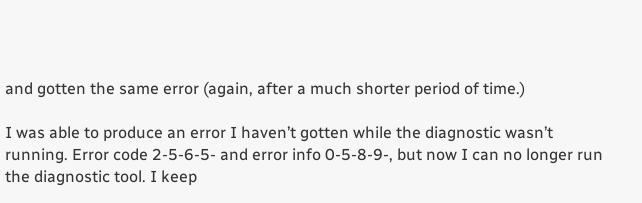and gotten the same error (again, after a much shorter period of time.)

I was able to produce an error I haven’t gotten while the diagnostic wasn’t running. Error code 2-5-6-5- and error info 0-5-8-9-, but now I can no longer run the diagnostic tool. I keep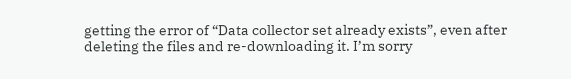getting the error of “Data collector set already exists”, even after deleting the files and re-downloading it. I’m sorry